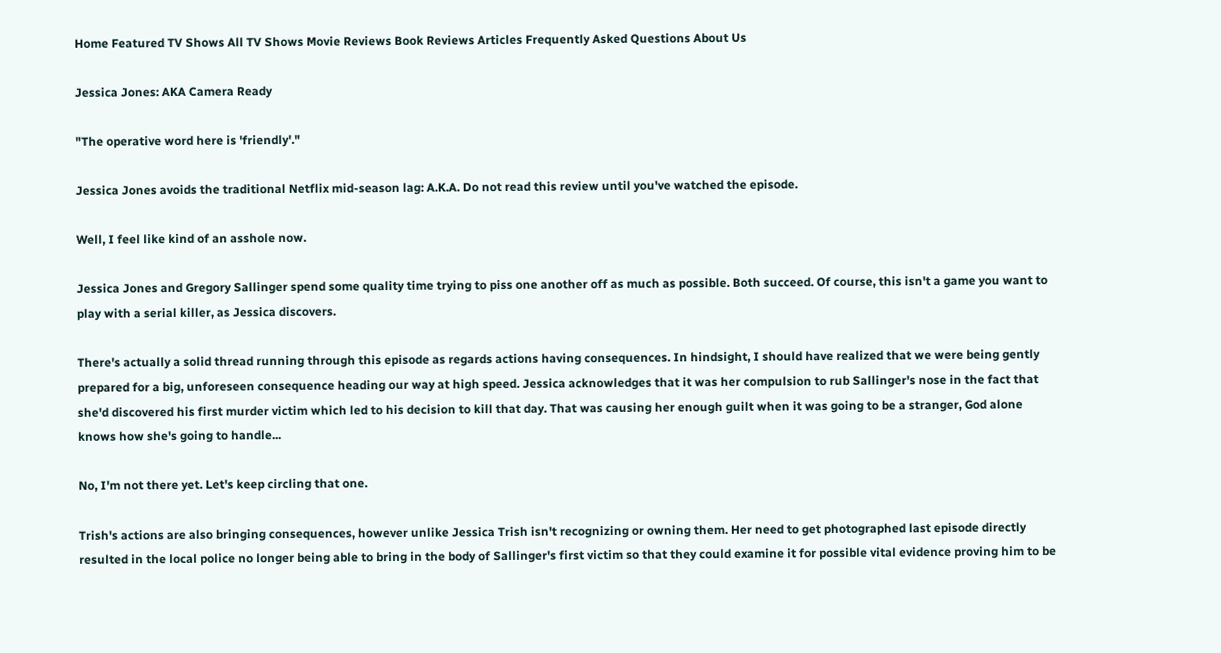Home Featured TV Shows All TV Shows Movie Reviews Book Reviews Articles Frequently Asked Questions About Us

Jessica Jones: AKA Camera Ready

"The operative word here is 'friendly'."

Jessica Jones avoids the traditional Netflix mid-season lag: A.K.A. Do not read this review until you've watched the episode.

Well, I feel like kind of an asshole now.

Jessica Jones and Gregory Sallinger spend some quality time trying to piss one another off as much as possible. Both succeed. Of course, this isn't a game you want to play with a serial killer, as Jessica discovers.

There's actually a solid thread running through this episode as regards actions having consequences. In hindsight, I should have realized that we were being gently prepared for a big, unforeseen consequence heading our way at high speed. Jessica acknowledges that it was her compulsion to rub Sallinger's nose in the fact that she'd discovered his first murder victim which led to his decision to kill that day. That was causing her enough guilt when it was going to be a stranger, God alone knows how she's going to handle...

No, I'm not there yet. Let's keep circling that one.

Trish's actions are also bringing consequences, however unlike Jessica Trish isn't recognizing or owning them. Her need to get photographed last episode directly resulted in the local police no longer being able to bring in the body of Sallinger's first victim so that they could examine it for possible vital evidence proving him to be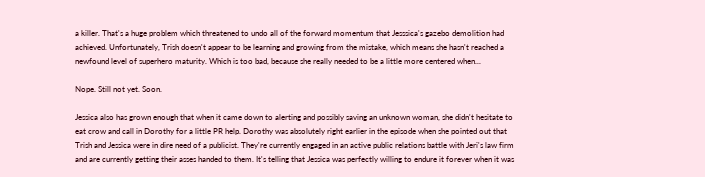a killer. That's a huge problem which threatened to undo all of the forward momentum that Jesssica's gazebo demolition had achieved. Unfortunately, Trish doesn't appear to be learning and growing from the mistake, which means she hasn't reached a newfound level of superhero maturity. Which is too bad, because she really needed to be a little more centered when...

Nope. Still not yet. Soon.

Jessica also has grown enough that when it came down to alerting and possibly saving an unknown woman, she didn't hesitate to eat crow and call in Dorothy for a little PR help. Dorothy was absolutely right earlier in the episode when she pointed out that Trish and Jessica were in dire need of a publicist. They're currently engaged in an active public relations battle with Jeri's law firm and are currently getting their asses handed to them. It's telling that Jessica was perfectly willing to endure it forever when it was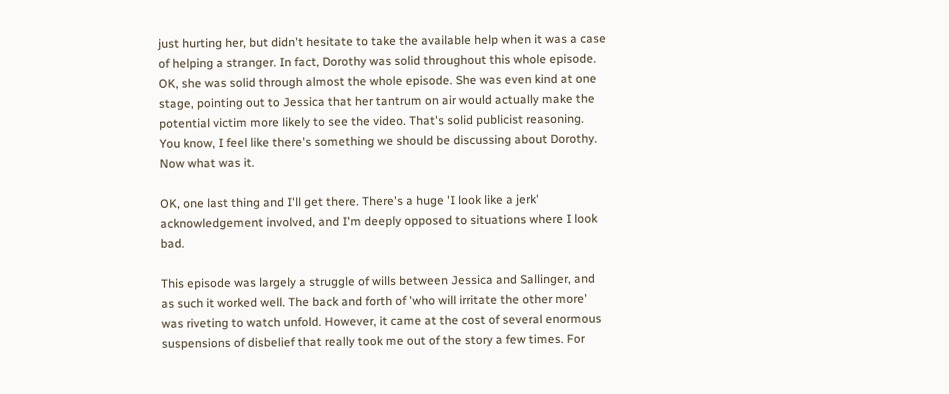just hurting her, but didn't hesitate to take the available help when it was a case of helping a stranger. In fact, Dorothy was solid throughout this whole episode. OK, she was solid through almost the whole episode. She was even kind at one stage, pointing out to Jessica that her tantrum on air would actually make the potential victim more likely to see the video. That's solid publicist reasoning. You know, I feel like there's something we should be discussing about Dorothy. Now what was it.

OK, one last thing and I'll get there. There's a huge 'I look like a jerk' acknowledgement involved, and I'm deeply opposed to situations where I look bad.

This episode was largely a struggle of wills between Jessica and Sallinger, and as such it worked well. The back and forth of 'who will irritate the other more' was riveting to watch unfold. However, it came at the cost of several enormous suspensions of disbelief that really took me out of the story a few times. For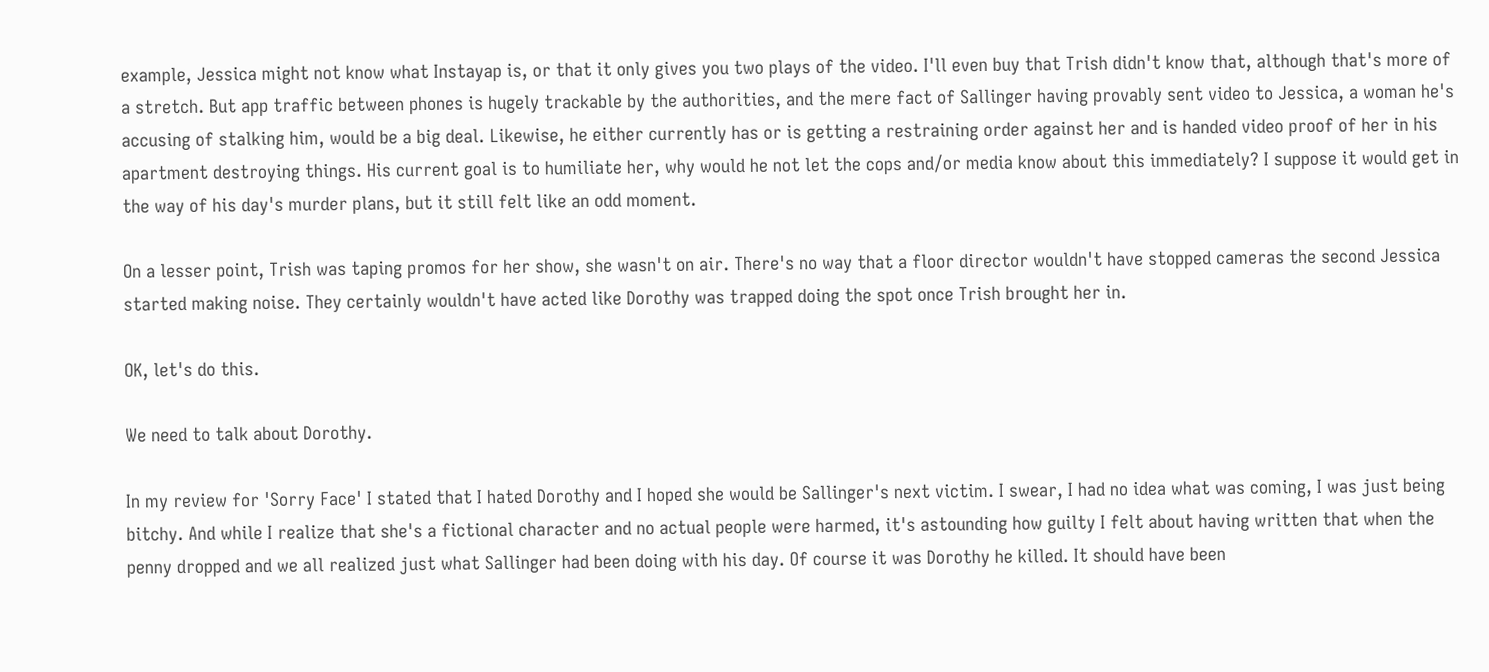example, Jessica might not know what Instayap is, or that it only gives you two plays of the video. I'll even buy that Trish didn't know that, although that's more of a stretch. But app traffic between phones is hugely trackable by the authorities, and the mere fact of Sallinger having provably sent video to Jessica, a woman he's accusing of stalking him, would be a big deal. Likewise, he either currently has or is getting a restraining order against her and is handed video proof of her in his apartment destroying things. His current goal is to humiliate her, why would he not let the cops and/or media know about this immediately? I suppose it would get in the way of his day's murder plans, but it still felt like an odd moment.

On a lesser point, Trish was taping promos for her show, she wasn't on air. There's no way that a floor director wouldn't have stopped cameras the second Jessica started making noise. They certainly wouldn't have acted like Dorothy was trapped doing the spot once Trish brought her in.

OK, let's do this.

We need to talk about Dorothy.

In my review for 'Sorry Face' I stated that I hated Dorothy and I hoped she would be Sallinger's next victim. I swear, I had no idea what was coming, I was just being bitchy. And while I realize that she's a fictional character and no actual people were harmed, it's astounding how guilty I felt about having written that when the penny dropped and we all realized just what Sallinger had been doing with his day. Of course it was Dorothy he killed. It should have been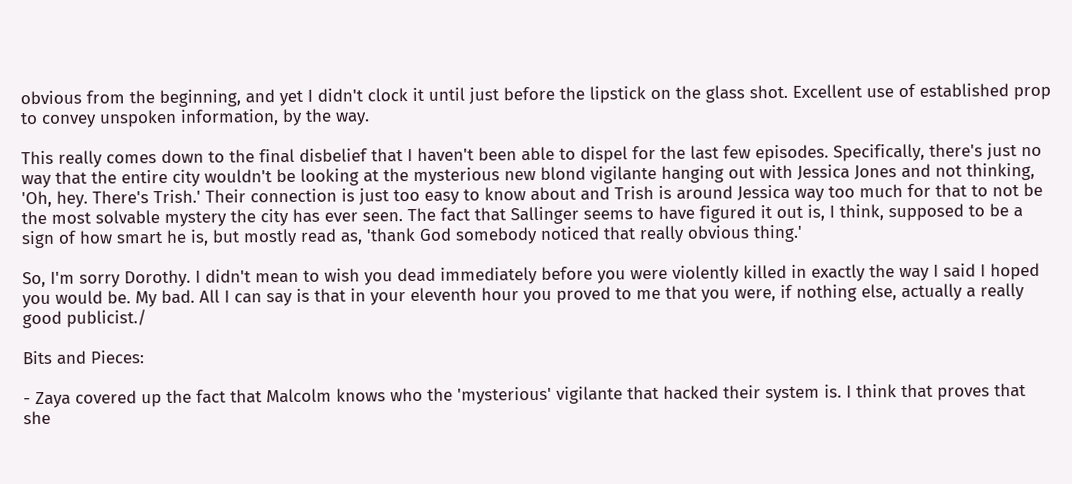obvious from the beginning, and yet I didn't clock it until just before the lipstick on the glass shot. Excellent use of established prop to convey unspoken information, by the way.

This really comes down to the final disbelief that I haven't been able to dispel for the last few episodes. Specifically, there's just no way that the entire city wouldn't be looking at the mysterious new blond vigilante hanging out with Jessica Jones and not thinking, 'Oh, hey. There's Trish.' Their connection is just too easy to know about and Trish is around Jessica way too much for that to not be the most solvable mystery the city has ever seen. The fact that Sallinger seems to have figured it out is, I think, supposed to be a sign of how smart he is, but mostly read as, 'thank God somebody noticed that really obvious thing.'

So, I'm sorry Dorothy. I didn't mean to wish you dead immediately before you were violently killed in exactly the way I said I hoped you would be. My bad. All I can say is that in your eleventh hour you proved to me that you were, if nothing else, actually a really good publicist./

Bits and Pieces:

- Zaya covered up the fact that Malcolm knows who the 'mysterious' vigilante that hacked their system is. I think that proves that she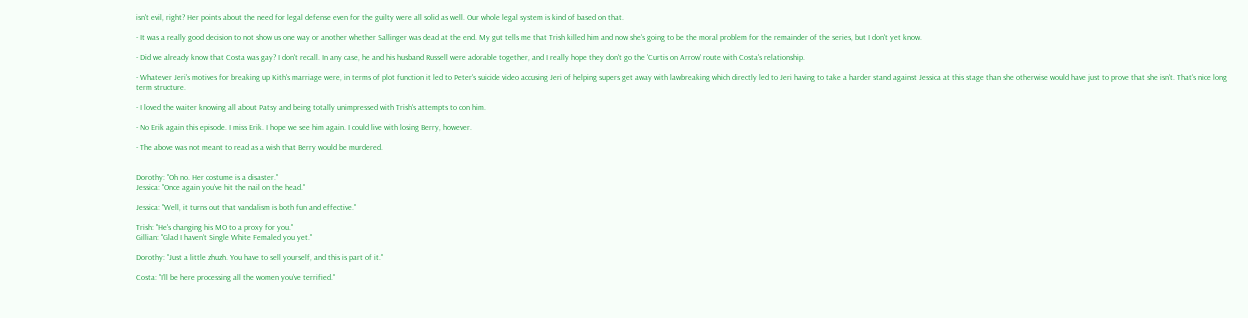isn't evil, right? Her points about the need for legal defense even for the guilty were all solid as well. Our whole legal system is kind of based on that.

- It was a really good decision to not show us one way or another whether Sallinger was dead at the end. My gut tells me that Trish killed him and now she's going to be the moral problem for the remainder of the series, but I don't yet know.

- Did we already know that Costa was gay? I don't recall. In any case, he and his husband Russell were adorable together, and I really hope they don't go the 'Curtis on Arrow' route with Costa's relationship.

- Whatever Jeri's motives for breaking up Kith's marriage were, in terms of plot function it led to Peter's suicide video accusing Jeri of helping supers get away with lawbreaking which directly led to Jeri having to take a harder stand against Jessica at this stage than she otherwise would have just to prove that she isn't. That's nice long term structure.

- I loved the waiter knowing all about Patsy and being totally unimpressed with Trish's attempts to con him.

- No Erik again this episode. I miss Erik. I hope we see him again. I could live with losing Berry, however.

- The above was not meant to read as a wish that Berry would be murdered.


Dorothy: "Oh no. Her costume is a disaster."
Jessica: "Once again you’ve hit the nail on the head."

Jessica: "Well, it turns out that vandalism is both fun and effective."

Trish: "He's changing his MO to a proxy for you."
Gillian: "Glad I haven’t Single White Femaled you yet."

Dorothy: "Just a little zhuzh. You have to sell yourself, and this is part of it."

Costa: "I’ll be here processing all the women you’ve terrified."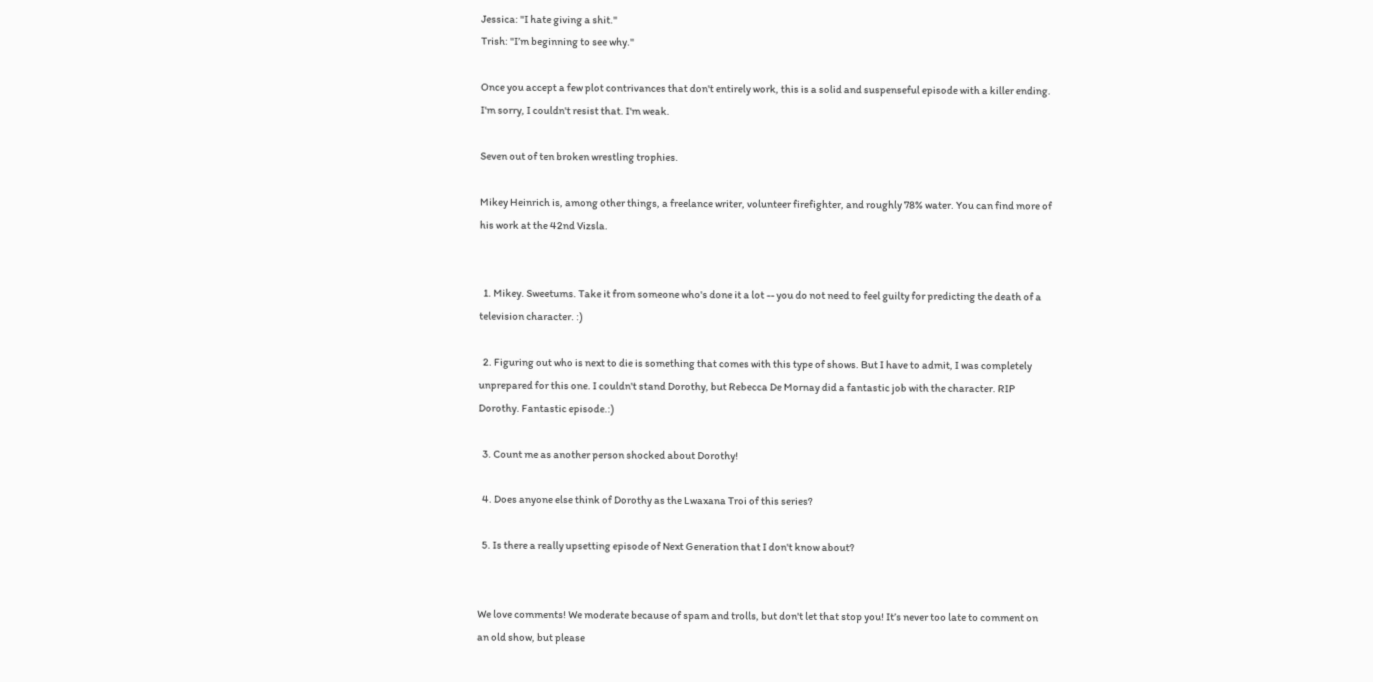Jessica: "I hate giving a shit."
Trish: "I’m beginning to see why."

Once you accept a few plot contrivances that don't entirely work, this is a solid and suspenseful episode with a killer ending. I'm sorry, I couldn't resist that. I'm weak.

Seven out of ten broken wrestling trophies.

Mikey Heinrich is, among other things, a freelance writer, volunteer firefighter, and roughly 78% water. You can find more of his work at the 42nd Vizsla.


  1. Mikey. Sweetums. Take it from someone who's done it a lot -- you do not need to feel guilty for predicting the death of a television character. :)

  2. Figuring out who is next to die is something that comes with this type of shows. But I have to admit, I was completely unprepared for this one. I couldn't stand Dorothy, but Rebecca De Mornay did a fantastic job with the character. RIP Dorothy. Fantastic episode.:)

  3. Count me as another person shocked about Dorothy!

  4. Does anyone else think of Dorothy as the Lwaxana Troi of this series?

  5. Is there a really upsetting episode of Next Generation that I don't know about?


We love comments! We moderate because of spam and trolls, but don't let that stop you! It’s never too late to comment on an old show, but please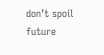don’t spoil future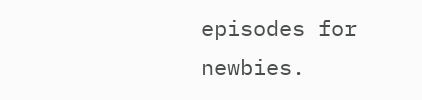episodes for newbies.